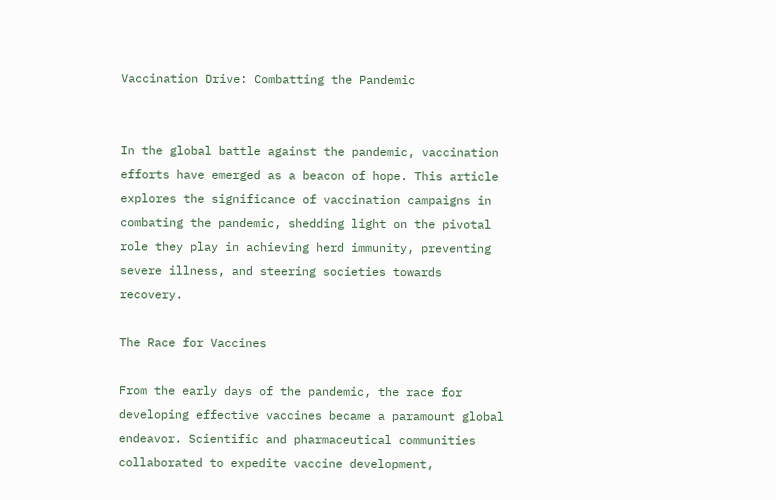Vaccination Drive: Combatting the Pandemic


In the global battle against the pandemic, vaccination efforts have emerged as a beacon of hope. This article explores the significance of vaccination campaigns in combating the pandemic, shedding light on the pivotal role they play in achieving herd immunity, preventing severe illness, and steering societies towards recovery.

The Race for Vaccines

From the early days of the pandemic, the race for developing effective vaccines became a paramount global endeavor. Scientific and pharmaceutical communities collaborated to expedite vaccine development,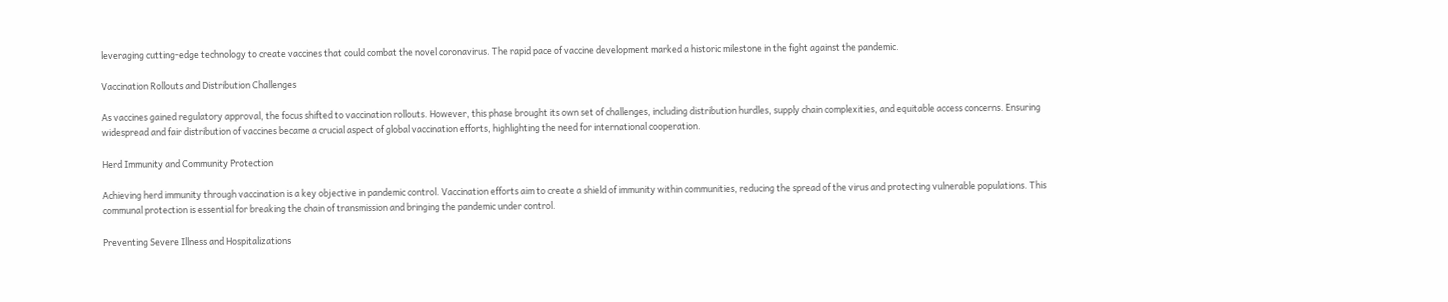leveraging cutting-edge technology to create vaccines that could combat the novel coronavirus. The rapid pace of vaccine development marked a historic milestone in the fight against the pandemic.

Vaccination Rollouts and Distribution Challenges

As vaccines gained regulatory approval, the focus shifted to vaccination rollouts. However, this phase brought its own set of challenges, including distribution hurdles, supply chain complexities, and equitable access concerns. Ensuring widespread and fair distribution of vaccines became a crucial aspect of global vaccination efforts, highlighting the need for international cooperation.

Herd Immunity and Community Protection

Achieving herd immunity through vaccination is a key objective in pandemic control. Vaccination efforts aim to create a shield of immunity within communities, reducing the spread of the virus and protecting vulnerable populations. This communal protection is essential for breaking the chain of transmission and bringing the pandemic under control.

Preventing Severe Illness and Hospitalizations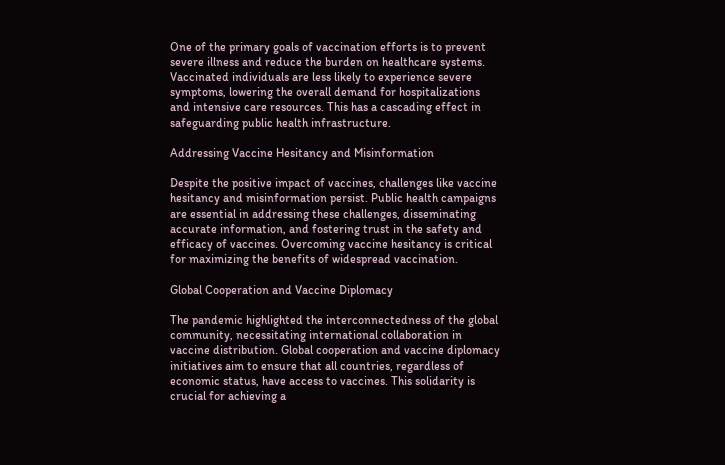One of the primary goals of vaccination efforts is to prevent severe illness and reduce the burden on healthcare systems. Vaccinated individuals are less likely to experience severe symptoms, lowering the overall demand for hospitalizations and intensive care resources. This has a cascading effect in safeguarding public health infrastructure.

Addressing Vaccine Hesitancy and Misinformation

Despite the positive impact of vaccines, challenges like vaccine hesitancy and misinformation persist. Public health campaigns are essential in addressing these challenges, disseminating accurate information, and fostering trust in the safety and efficacy of vaccines. Overcoming vaccine hesitancy is critical for maximizing the benefits of widespread vaccination.

Global Cooperation and Vaccine Diplomacy

The pandemic highlighted the interconnectedness of the global community, necessitating international collaboration in vaccine distribution. Global cooperation and vaccine diplomacy initiatives aim to ensure that all countries, regardless of economic status, have access to vaccines. This solidarity is crucial for achieving a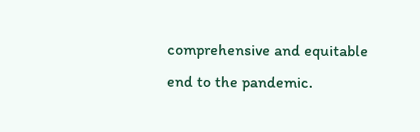comprehensive and equitable end to the pandemic.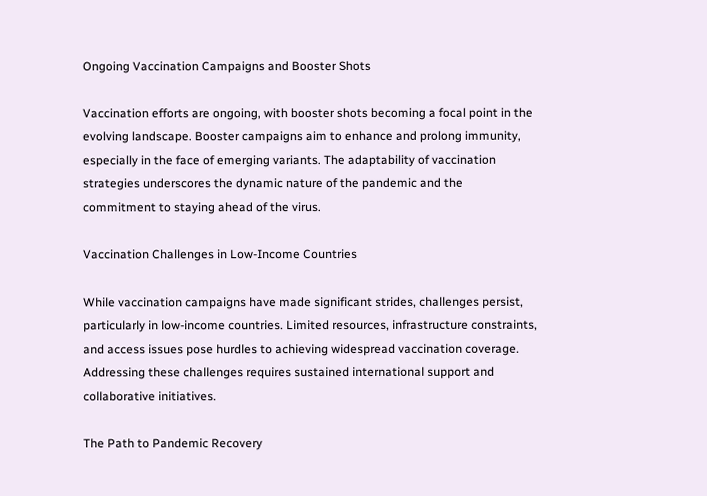Ongoing Vaccination Campaigns and Booster Shots

Vaccination efforts are ongoing, with booster shots becoming a focal point in the evolving landscape. Booster campaigns aim to enhance and prolong immunity, especially in the face of emerging variants. The adaptability of vaccination strategies underscores the dynamic nature of the pandemic and the commitment to staying ahead of the virus.

Vaccination Challenges in Low-Income Countries

While vaccination campaigns have made significant strides, challenges persist, particularly in low-income countries. Limited resources, infrastructure constraints, and access issues pose hurdles to achieving widespread vaccination coverage. Addressing these challenges requires sustained international support and collaborative initiatives.

The Path to Pandemic Recovery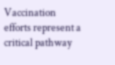Vaccination efforts represent a critical pathway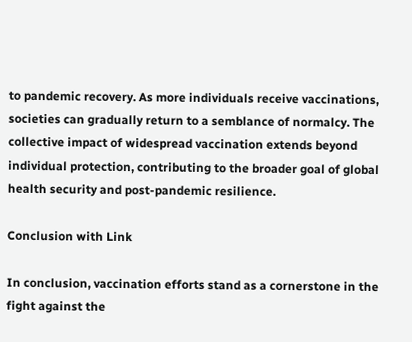to pandemic recovery. As more individuals receive vaccinations, societies can gradually return to a semblance of normalcy. The collective impact of widespread vaccination extends beyond individual protection, contributing to the broader goal of global health security and post-pandemic resilience.

Conclusion with Link

In conclusion, vaccination efforts stand as a cornerstone in the fight against the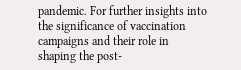pandemic. For further insights into the significance of vaccination campaigns and their role in shaping the post-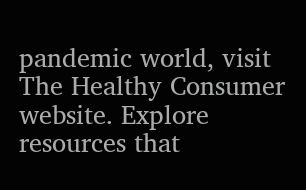pandemic world, visit The Healthy Consumer website. Explore resources that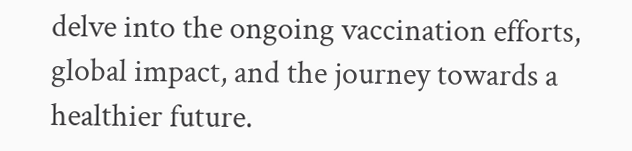delve into the ongoing vaccination efforts, global impact, and the journey towards a healthier future.